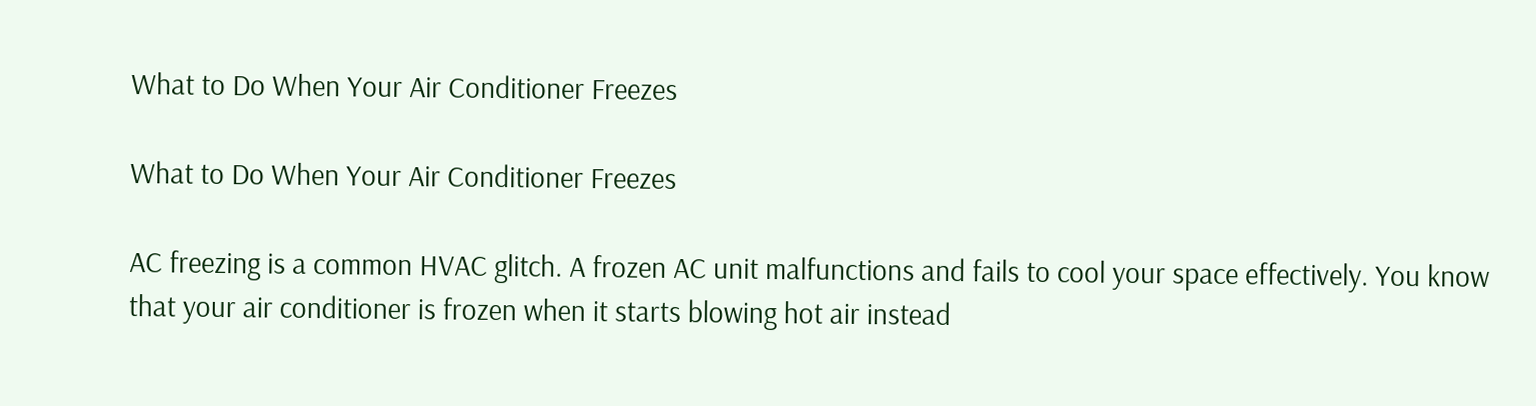What to Do When Your Air Conditioner Freezes

What to Do When Your Air Conditioner Freezes

AC freezing is a common HVAC glitch. A frozen AC unit malfunctions and fails to cool your space effectively. You know that your air conditioner is frozen when it starts blowing hot air instead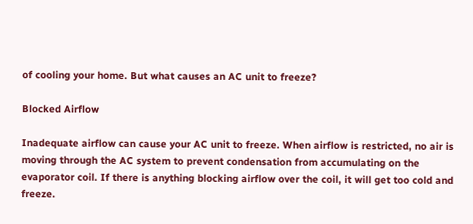of cooling your home. But what causes an AC unit to freeze?

Blocked Airflow

Inadequate airflow can cause your AC unit to freeze. When airflow is restricted, no air is moving through the AC system to prevent condensation from accumulating on the evaporator coil. If there is anything blocking airflow over the coil, it will get too cold and freeze.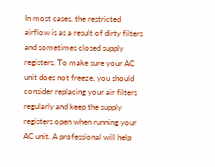In most cases, the restricted airflow is as a result of dirty filters and sometimes closed supply registers. To make sure your AC unit does not freeze, you should consider replacing your air filters regularly and keep the supply registers open when running your AC unit. A professional will help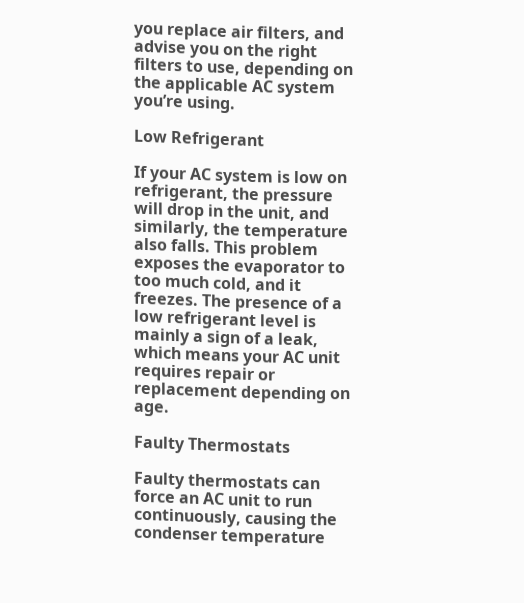you replace air filters, and advise you on the right filters to use, depending on the applicable AC system you’re using.

Low Refrigerant

If your AC system is low on refrigerant, the pressure will drop in the unit, and similarly, the temperature also falls. This problem exposes the evaporator to too much cold, and it freezes. The presence of a low refrigerant level is mainly a sign of a leak, which means your AC unit requires repair or replacement depending on age.

Faulty Thermostats

Faulty thermostats can force an AC unit to run continuously, causing the condenser temperature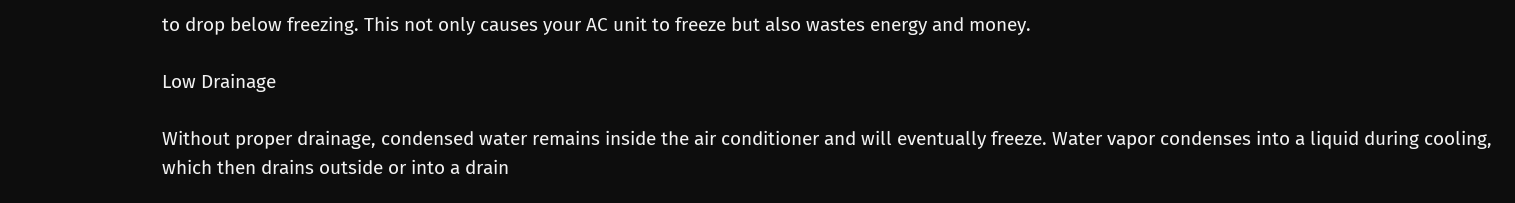to drop below freezing. This not only causes your AC unit to freeze but also wastes energy and money.

Low Drainage

Without proper drainage, condensed water remains inside the air conditioner and will eventually freeze. Water vapor condenses into a liquid during cooling, which then drains outside or into a drain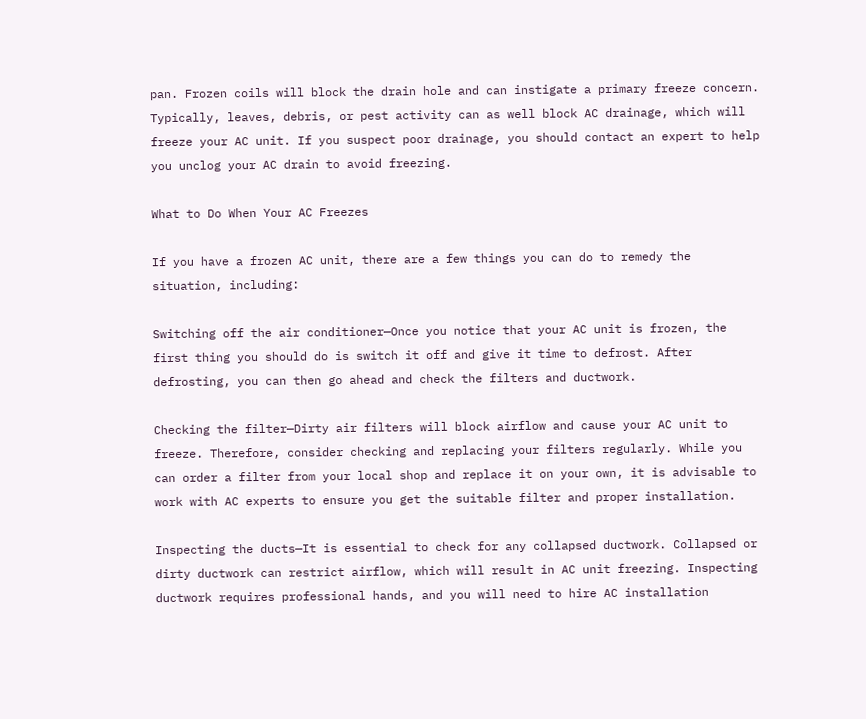pan. Frozen coils will block the drain hole and can instigate a primary freeze concern. Typically, leaves, debris, or pest activity can as well block AC drainage, which will freeze your AC unit. If you suspect poor drainage, you should contact an expert to help you unclog your AC drain to avoid freezing.

What to Do When Your AC Freezes

If you have a frozen AC unit, there are a few things you can do to remedy the situation, including:

Switching off the air conditioner—Once you notice that your AC unit is frozen, the first thing you should do is switch it off and give it time to defrost. After defrosting, you can then go ahead and check the filters and ductwork.

Checking the filter—Dirty air filters will block airflow and cause your AC unit to freeze. Therefore, consider checking and replacing your filters regularly. While you can order a filter from your local shop and replace it on your own, it is advisable to work with AC experts to ensure you get the suitable filter and proper installation.

Inspecting the ducts—It is essential to check for any collapsed ductwork. Collapsed or dirty ductwork can restrict airflow, which will result in AC unit freezing. Inspecting ductwork requires professional hands, and you will need to hire AC installation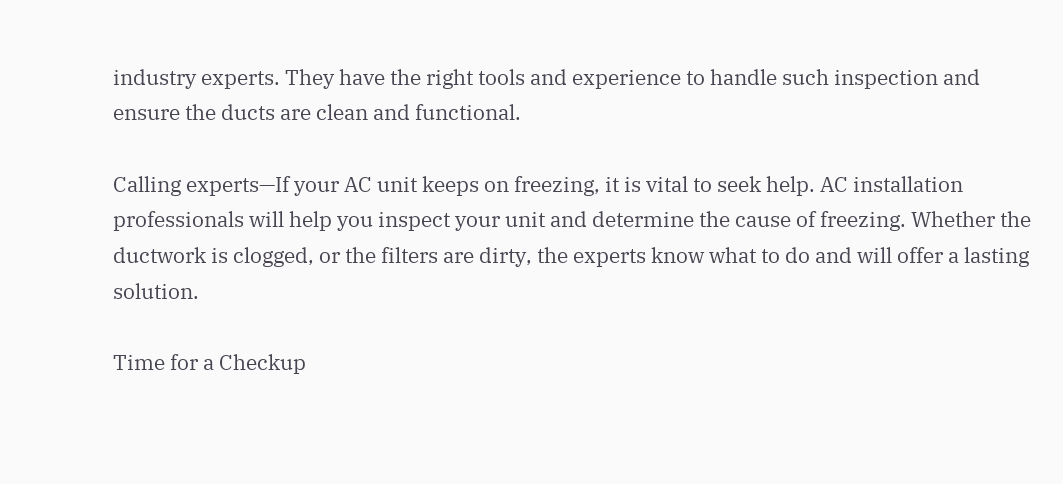industry experts. They have the right tools and experience to handle such inspection and ensure the ducts are clean and functional.

Calling experts—If your AC unit keeps on freezing, it is vital to seek help. AC installation professionals will help you inspect your unit and determine the cause of freezing. Whether the ductwork is clogged, or the filters are dirty, the experts know what to do and will offer a lasting solution.

Time for a Checkup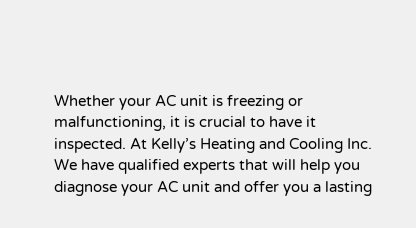Whether your AC unit is freezing or malfunctioning, it is crucial to have it inspected. At Kelly’s Heating and Cooling Inc. We have qualified experts that will help you diagnose your AC unit and offer you a lasting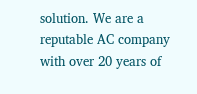solution. We are a reputable AC company with over 20 years of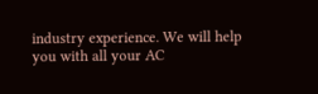industry experience. We will help you with all your AC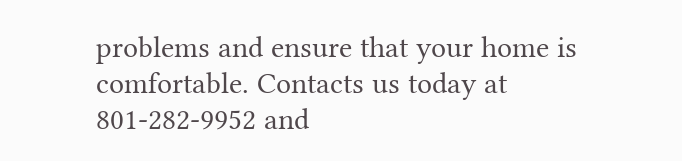problems and ensure that your home is comfortable. Contacts us today at 801-282-9952 and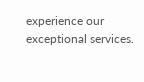experience our exceptional services.